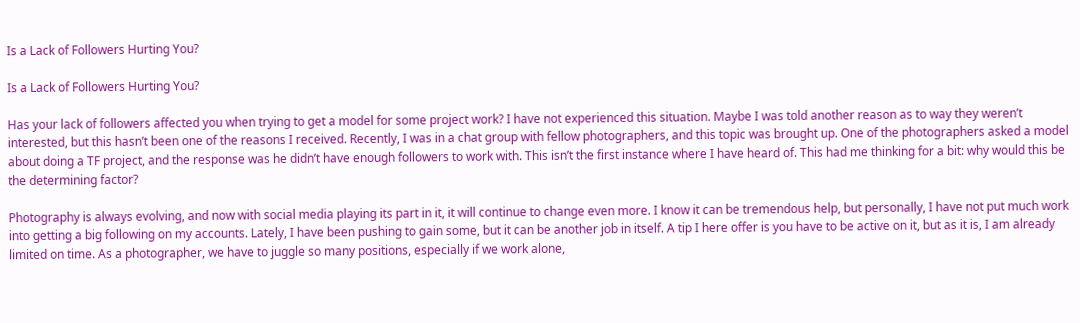Is a Lack of Followers Hurting You?

Is a Lack of Followers Hurting You?

Has your lack of followers affected you when trying to get a model for some project work? I have not experienced this situation. Maybe I was told another reason as to way they weren’t interested, but this hasn’t been one of the reasons I received. Recently, I was in a chat group with fellow photographers, and this topic was brought up. One of the photographers asked a model about doing a TF project, and the response was he didn’t have enough followers to work with. This isn’t the first instance where I have heard of. This had me thinking for a bit: why would this be the determining factor?

Photography is always evolving, and now with social media playing its part in it, it will continue to change even more. I know it can be tremendous help, but personally, I have not put much work into getting a big following on my accounts. Lately, I have been pushing to gain some, but it can be another job in itself. A tip I here offer is you have to be active on it, but as it is, I am already limited on time. As a photographer, we have to juggle so many positions, especially if we work alone,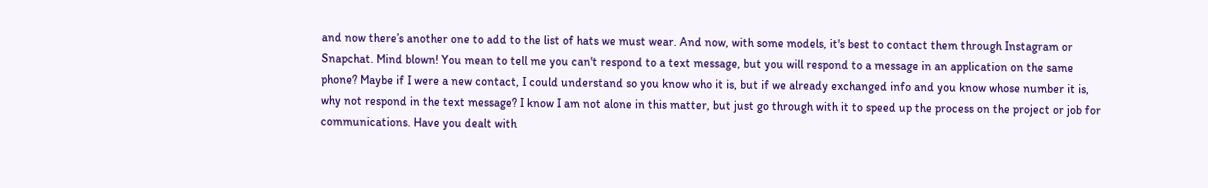and now there’s another one to add to the list of hats we must wear. And now, with some models, it's best to contact them through Instagram or Snapchat. Mind blown! You mean to tell me you can't respond to a text message, but you will respond to a message in an application on the same phone? Maybe if I were a new contact, I could understand so you know who it is, but if we already exchanged info and you know whose number it is, why not respond in the text message? I know I am not alone in this matter, but just go through with it to speed up the process on the project or job for communications. Have you dealt with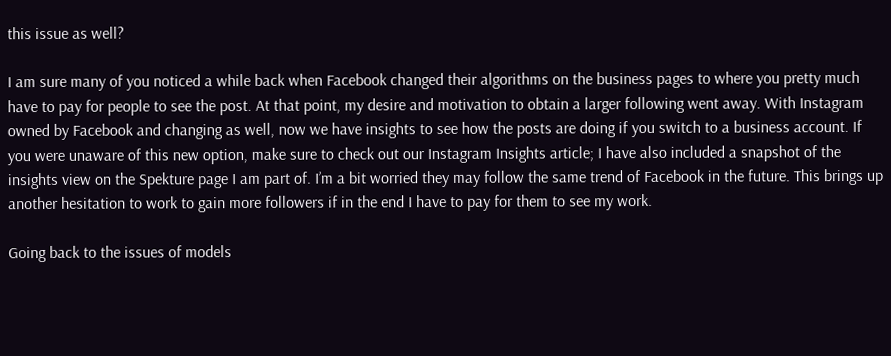this issue as well?

I am sure many of you noticed a while back when Facebook changed their algorithms on the business pages to where you pretty much have to pay for people to see the post. At that point, my desire and motivation to obtain a larger following went away. With Instagram owned by Facebook and changing as well, now we have insights to see how the posts are doing if you switch to a business account. If you were unaware of this new option, make sure to check out our Instagram Insights article; I have also included a snapshot of the insights view on the Spekture page I am part of. I’m a bit worried they may follow the same trend of Facebook in the future. This brings up another hesitation to work to gain more followers if in the end I have to pay for them to see my work.

Going back to the issues of models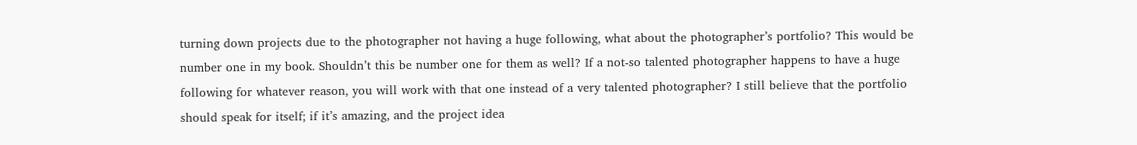turning down projects due to the photographer not having a huge following, what about the photographer’s portfolio? This would be number one in my book. Shouldn’t this be number one for them as well? If a not-so talented photographer happens to have a huge following for whatever reason, you will work with that one instead of a very talented photographer? I still believe that the portfolio should speak for itself; if it’s amazing, and the project idea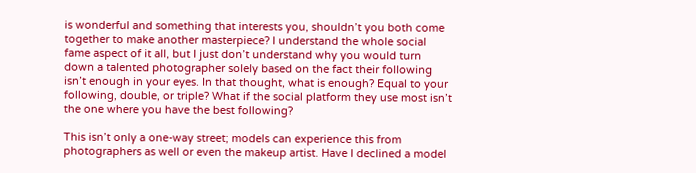is wonderful and something that interests you, shouldn’t you both come together to make another masterpiece? I understand the whole social fame aspect of it all, but I just don’t understand why you would turn down a talented photographer solely based on the fact their following isn’t enough in your eyes. In that thought, what is enough? Equal to your following, double, or triple? What if the social platform they use most isn’t the one where you have the best following?

This isn’t only a one-way street; models can experience this from photographers as well or even the makeup artist. Have I declined a model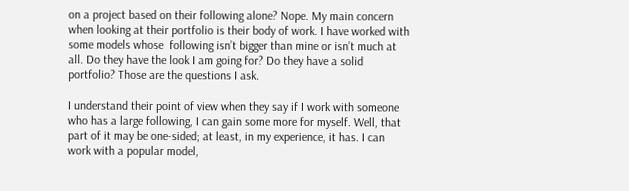on a project based on their following alone? Nope. My main concern when looking at their portfolio is their body of work. I have worked with some models whose  following isn’t bigger than mine or isn’t much at all. Do they have the look I am going for? Do they have a solid portfolio? Those are the questions I ask.

I understand their point of view when they say if I work with someone who has a large following, I can gain some more for myself. Well, that part of it may be one-sided; at least, in my experience, it has. I can work with a popular model,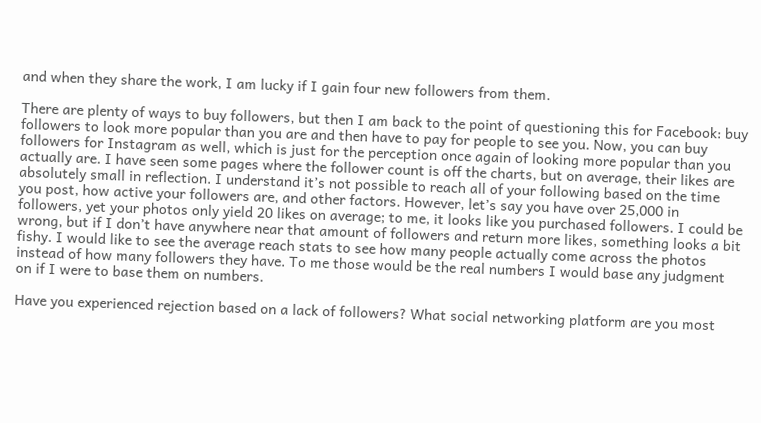and when they share the work, I am lucky if I gain four new followers from them.

There are plenty of ways to buy followers, but then I am back to the point of questioning this for Facebook: buy followers to look more popular than you are and then have to pay for people to see you. Now, you can buy followers for Instagram as well, which is just for the perception once again of looking more popular than you actually are. I have seen some pages where the follower count is off the charts, but on average, their likes are absolutely small in reflection. I understand it’s not possible to reach all of your following based on the time you post, how active your followers are, and other factors. However, let’s say you have over 25,000 in followers, yet your photos only yield 20 likes on average; to me, it looks like you purchased followers. I could be wrong, but if I don’t have anywhere near that amount of followers and return more likes, something looks a bit fishy. I would like to see the average reach stats to see how many people actually come across the photos instead of how many followers they have. To me those would be the real numbers I would base any judgment on if I were to base them on numbers.

Have you experienced rejection based on a lack of followers? What social networking platform are you most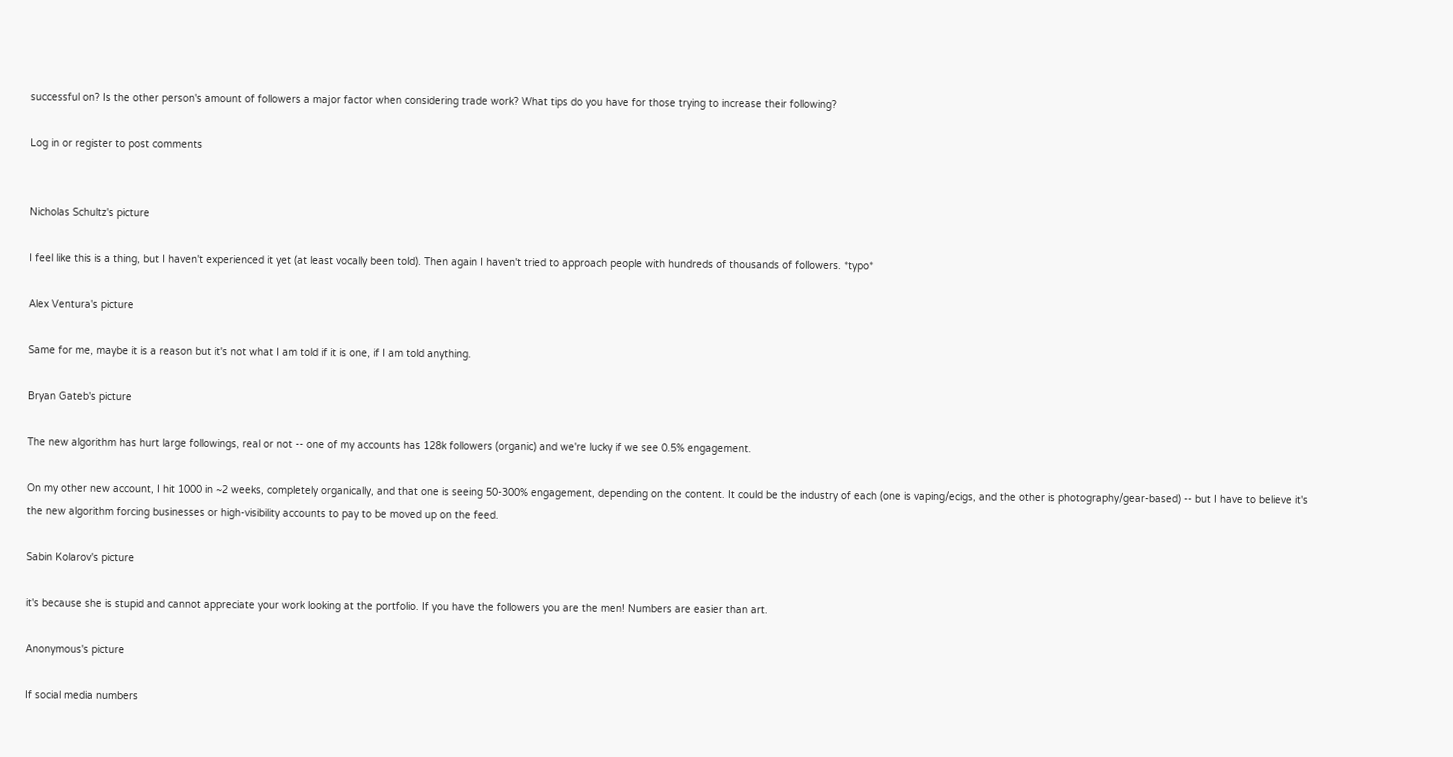successful on? Is the other person's amount of followers a major factor when considering trade work? What tips do you have for those trying to increase their following?

Log in or register to post comments


Nicholas Schultz's picture

I feel like this is a thing, but I haven't experienced it yet (at least vocally been told). Then again I haven't tried to approach people with hundreds of thousands of followers. *typo*

Alex Ventura's picture

Same for me, maybe it is a reason but it's not what I am told if it is one, if I am told anything.

Bryan Gateb's picture

The new algorithm has hurt large followings, real or not -- one of my accounts has 128k followers (organic) and we're lucky if we see 0.5% engagement.

On my other new account, I hit 1000 in ~2 weeks, completely organically, and that one is seeing 50-300% engagement, depending on the content. It could be the industry of each (one is vaping/ecigs, and the other is photography/gear-based) -- but I have to believe it's the new algorithm forcing businesses or high-visibility accounts to pay to be moved up on the feed.

Sabin Kolarov's picture

it's because she is stupid and cannot appreciate your work looking at the portfolio. If you have the followers you are the men! Numbers are easier than art.

Anonymous's picture

If social media numbers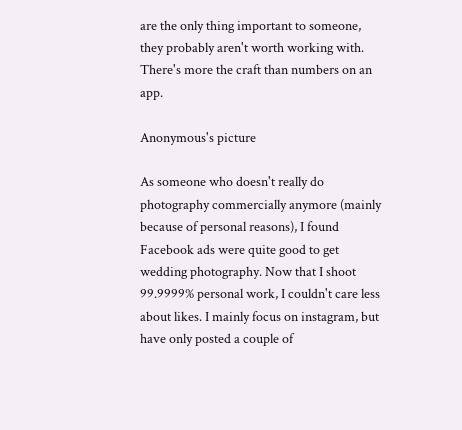are the only thing important to someone, they probably aren't worth working with. There's more the craft than numbers on an app.

Anonymous's picture

As someone who doesn't really do photography commercially anymore (mainly because of personal reasons), I found Facebook ads were quite good to get wedding photography. Now that I shoot 99.9999% personal work, I couldn't care less about likes. I mainly focus on instagram, but have only posted a couple of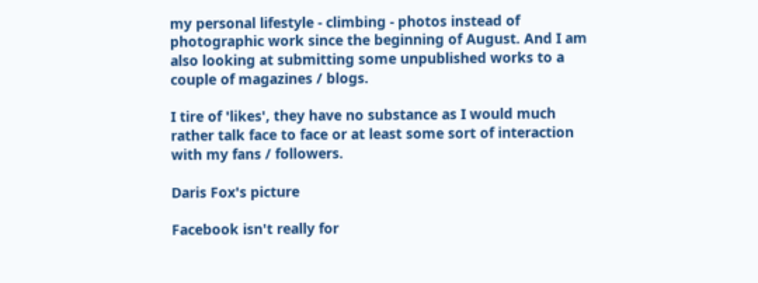my personal lifestyle - climbing - photos instead of photographic work since the beginning of August. And I am also looking at submitting some unpublished works to a couple of magazines / blogs.

I tire of 'likes', they have no substance as I would much rather talk face to face or at least some sort of interaction with my fans / followers.

Daris Fox's picture

Facebook isn't really for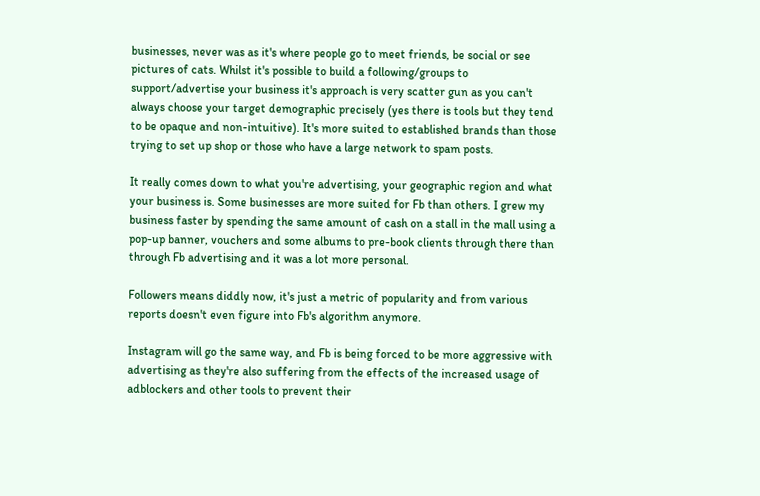businesses, never was as it's where people go to meet friends, be social or see pictures of cats. Whilst it's possible to build a following/groups to support/advertise your business it's approach is very scatter gun as you can't always choose your target demographic precisely (yes there is tools but they tend to be opaque and non-intuitive). It's more suited to established brands than those trying to set up shop or those who have a large network to spam posts.

It really comes down to what you're advertising, your geographic region and what your business is. Some businesses are more suited for Fb than others. I grew my business faster by spending the same amount of cash on a stall in the mall using a pop-up banner, vouchers and some albums to pre-book clients through there than through Fb advertising and it was a lot more personal.

Followers means diddly now, it's just a metric of popularity and from various reports doesn't even figure into Fb's algorithm anymore.

Instagram will go the same way, and Fb is being forced to be more aggressive with advertising as they're also suffering from the effects of the increased usage of adblockers and other tools to prevent their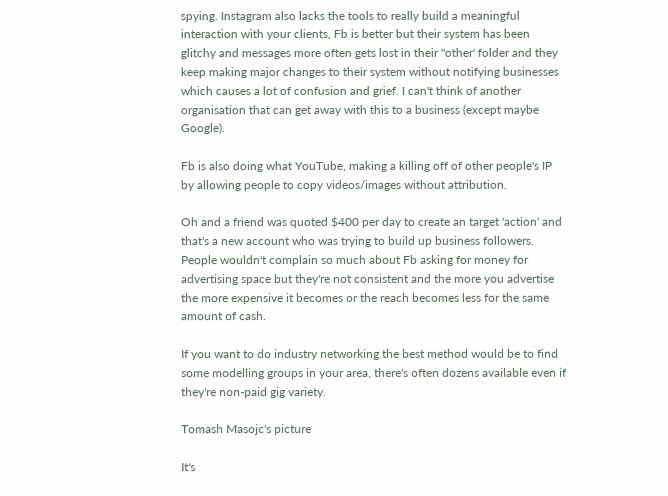spying. Instagram also lacks the tools to really build a meaningful interaction with your clients, Fb is better but their system has been glitchy and messages more often gets lost in their ''other' folder and they keep making major changes to their system without notifying businesses which causes a lot of confusion and grief. I can't think of another organisation that can get away with this to a business (except maybe Google).

Fb is also doing what YouTube, making a killing off of other people's IP by allowing people to copy videos/images without attribution.

Oh and a friend was quoted $400 per day to create an target 'action' and that's a new account who was trying to build up business followers. People wouldn't complain so much about Fb asking for money for advertising space but they're not consistent and the more you advertise the more expensive it becomes or the reach becomes less for the same amount of cash.

If you want to do industry networking the best method would be to find some modelling groups in your area, there's often dozens available even if they're non-paid gig variety.

Tomash Masojc's picture

It's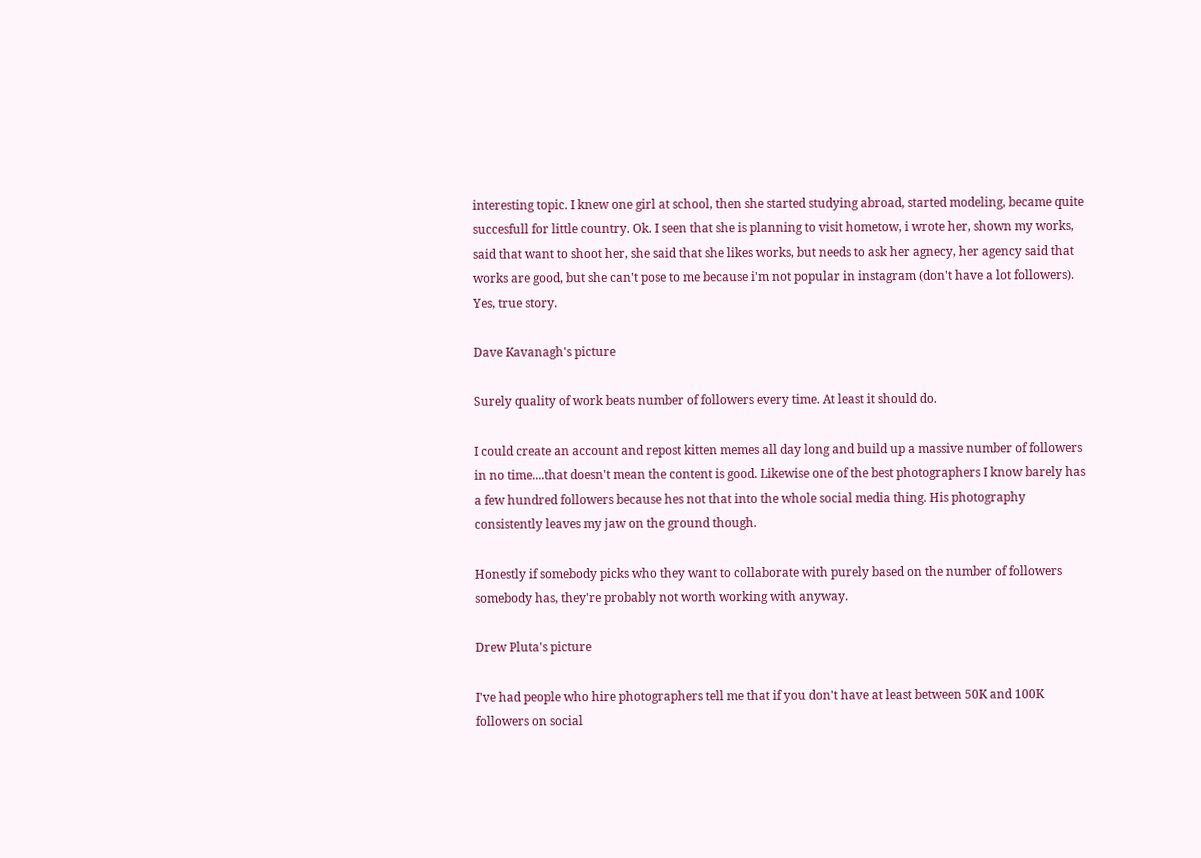interesting topic. I knew one girl at school, then she started studying abroad, started modeling, became quite succesfull for little country. Ok. I seen that she is planning to visit hometow, i wrote her, shown my works, said that want to shoot her, she said that she likes works, but needs to ask her agnecy, her agency said that works are good, but she can't pose to me because i'm not popular in instagram (don't have a lot followers). Yes, true story.

Dave Kavanagh's picture

Surely quality of work beats number of followers every time. At least it should do.

I could create an account and repost kitten memes all day long and build up a massive number of followers in no time....that doesn't mean the content is good. Likewise one of the best photographers I know barely has a few hundred followers because hes not that into the whole social media thing. His photography consistently leaves my jaw on the ground though.

Honestly if somebody picks who they want to collaborate with purely based on the number of followers somebody has, they're probably not worth working with anyway.

Drew Pluta's picture

I've had people who hire photographers tell me that if you don't have at least between 50K and 100K followers on social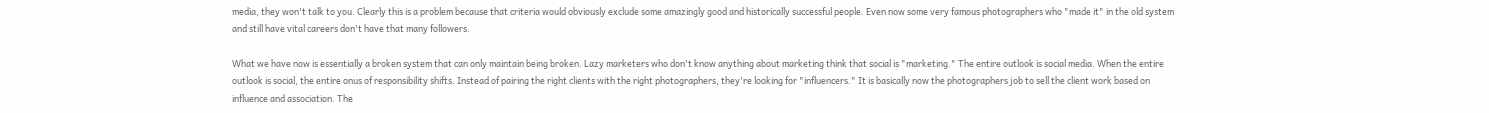media, they won't talk to you. Clearly this is a problem because that criteria would obviously exclude some amazingly good and historically successful people. Even now some very famous photographers who "made it" in the old system and still have vital careers don't have that many followers.

What we have now is essentially a broken system that can only maintain being broken. Lazy marketers who don't know anything about marketing think that social is "marketing." The entire outlook is social media. When the entire outlook is social, the entire onus of responsibility shifts. Instead of pairing the right clients with the right photographers, they're looking for "influencers." It is basically now the photographers job to sell the client work based on influence and association. The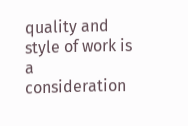quality and style of work is a consideration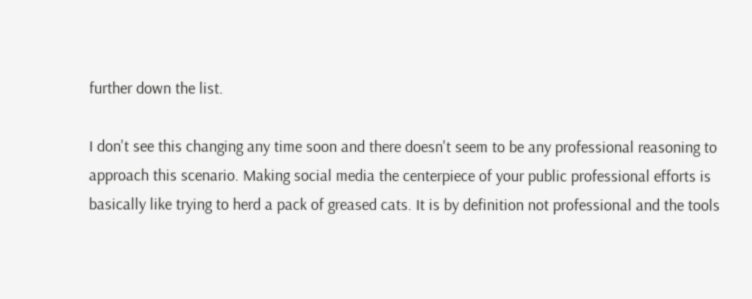further down the list.

I don't see this changing any time soon and there doesn't seem to be any professional reasoning to approach this scenario. Making social media the centerpiece of your public professional efforts is basically like trying to herd a pack of greased cats. It is by definition not professional and the tools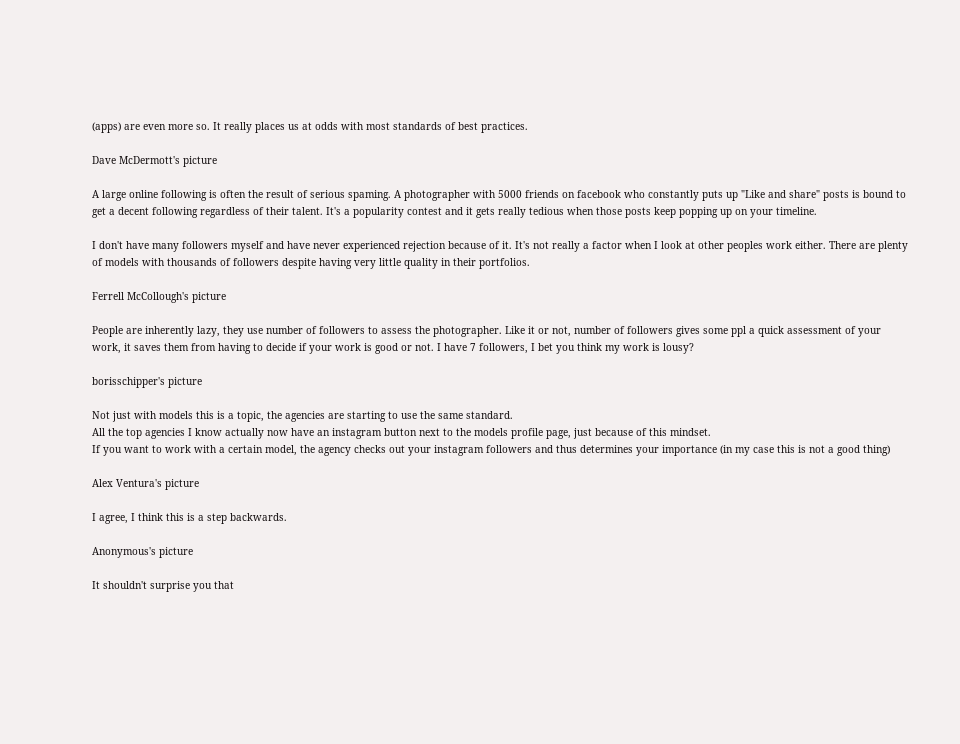(apps) are even more so. It really places us at odds with most standards of best practices.

Dave McDermott's picture

A large online following is often the result of serious spaming. A photographer with 5000 friends on facebook who constantly puts up "Like and share" posts is bound to get a decent following regardless of their talent. It's a popularity contest and it gets really tedious when those posts keep popping up on your timeline.

I don't have many followers myself and have never experienced rejection because of it. It's not really a factor when I look at other peoples work either. There are plenty of models with thousands of followers despite having very little quality in their portfolios.

Ferrell McCollough's picture

People are inherently lazy, they use number of followers to assess the photographer. Like it or not, number of followers gives some ppl a quick assessment of your work, it saves them from having to decide if your work is good or not. I have 7 followers, I bet you think my work is lousy?

borisschipper's picture

Not just with models this is a topic, the agencies are starting to use the same standard.
All the top agencies I know actually now have an instagram button next to the models profile page, just because of this mindset.
If you want to work with a certain model, the agency checks out your instagram followers and thus determines your importance (in my case this is not a good thing)

Alex Ventura's picture

I agree, I think this is a step backwards.

Anonymous's picture

It shouldn't surprise you that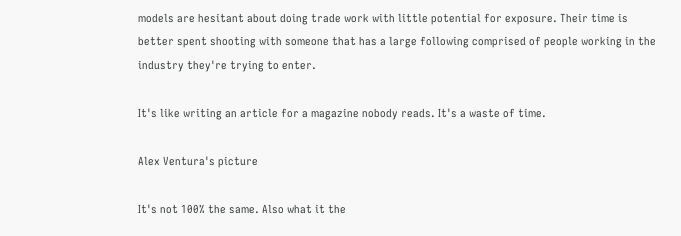models are hesitant about doing trade work with little potential for exposure. Their time is better spent shooting with someone that has a large following comprised of people working in the industry they're trying to enter.

It's like writing an article for a magazine nobody reads. It's a waste of time.

Alex Ventura's picture

It's not 100% the same. Also what it the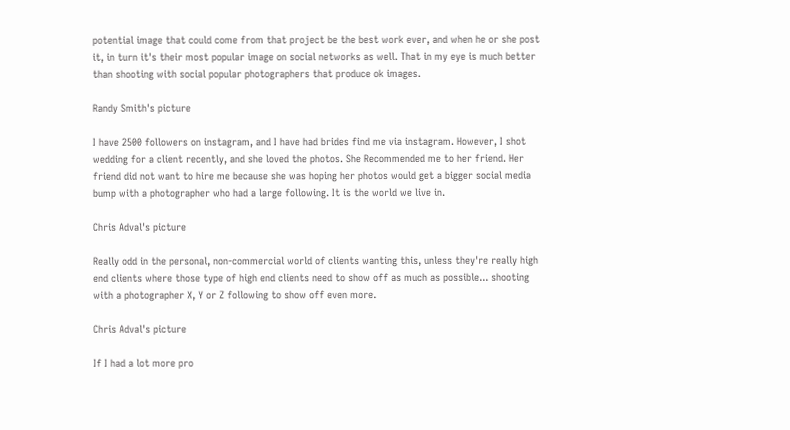potential image that could come from that project be the best work ever, and when he or she post it, in turn it's their most popular image on social networks as well. That in my eye is much better than shooting with social popular photographers that produce ok images.

Randy Smith's picture

I have 2500 followers on instagram, and I have had brides find me via instagram. However, I shot wedding for a client recently, and she loved the photos. She Recommended me to her friend. Her friend did not want to hire me because she was hoping her photos would get a bigger social media bump with a photographer who had a large following. It is the world we live in.

Chris Adval's picture

Really odd in the personal, non-commercial world of clients wanting this, unless they're really high end clients where those type of high end clients need to show off as much as possible... shooting with a photographer X, Y or Z following to show off even more.

Chris Adval's picture

If I had a lot more pro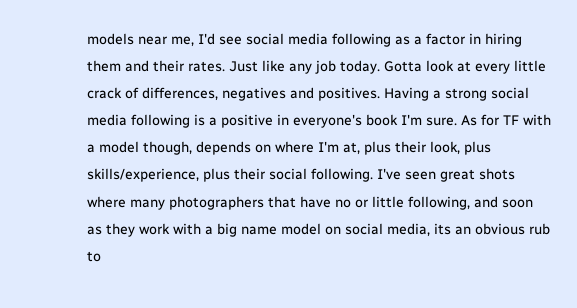models near me, I'd see social media following as a factor in hiring them and their rates. Just like any job today. Gotta look at every little crack of differences, negatives and positives. Having a strong social media following is a positive in everyone's book I'm sure. As for TF with a model though, depends on where I'm at, plus their look, plus skills/experience, plus their social following. I've seen great shots where many photographers that have no or little following, and soon as they work with a big name model on social media, its an obvious rub to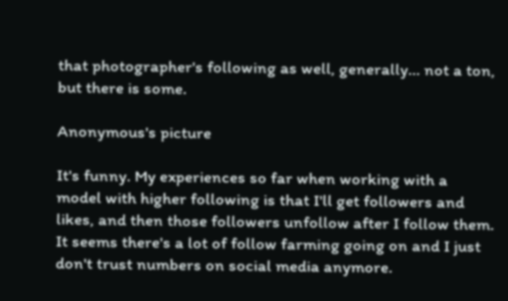that photographer's following as well, generally... not a ton, but there is some.

Anonymous's picture

It's funny. My experiences so far when working with a model with higher following is that I'll get followers and likes, and then those followers unfollow after I follow them. It seems there's a lot of follow farming going on and I just don't trust numbers on social media anymore.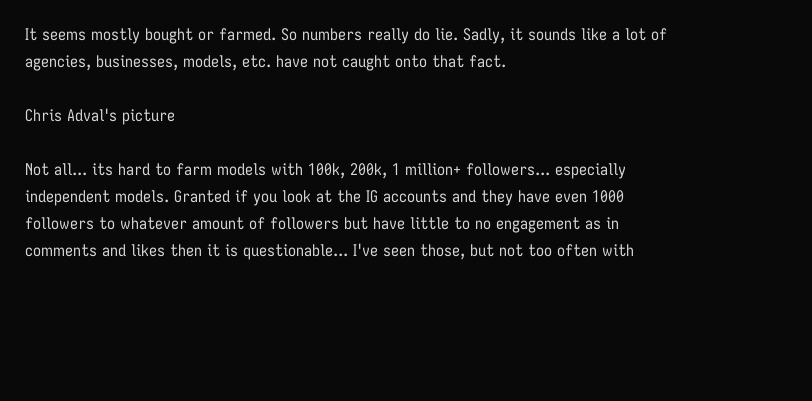It seems mostly bought or farmed. So numbers really do lie. Sadly, it sounds like a lot of agencies, businesses, models, etc. have not caught onto that fact.

Chris Adval's picture

Not all... its hard to farm models with 100k, 200k, 1 million+ followers... especially independent models. Granted if you look at the IG accounts and they have even 1000 followers to whatever amount of followers but have little to no engagement as in comments and likes then it is questionable... I've seen those, but not too often with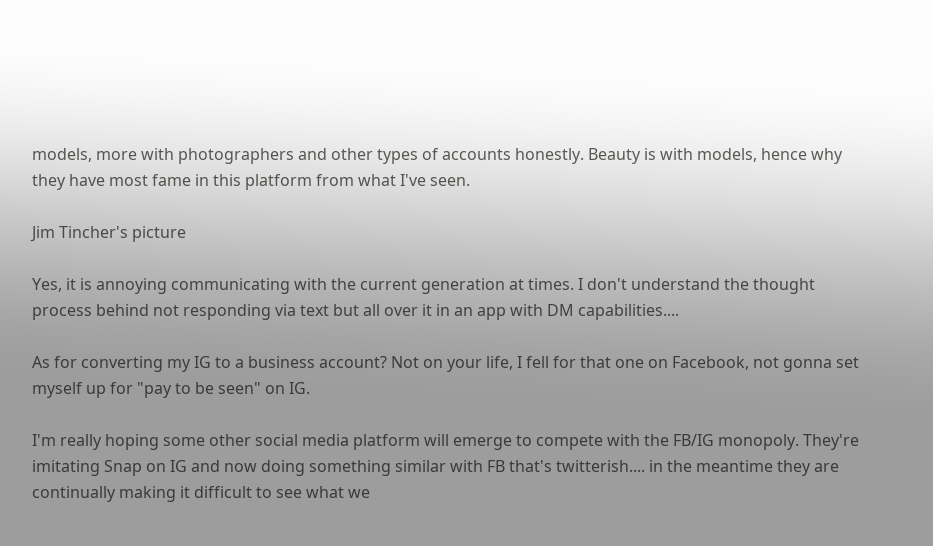models, more with photographers and other types of accounts honestly. Beauty is with models, hence why they have most fame in this platform from what I've seen.

Jim Tincher's picture

Yes, it is annoying communicating with the current generation at times. I don't understand the thought process behind not responding via text but all over it in an app with DM capabilities....

As for converting my IG to a business account? Not on your life, I fell for that one on Facebook, not gonna set myself up for "pay to be seen" on IG.

I'm really hoping some other social media platform will emerge to compete with the FB/IG monopoly. They're imitating Snap on IG and now doing something similar with FB that's twitterish.... in the meantime they are continually making it difficult to see what we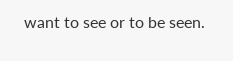want to see or to be seen.